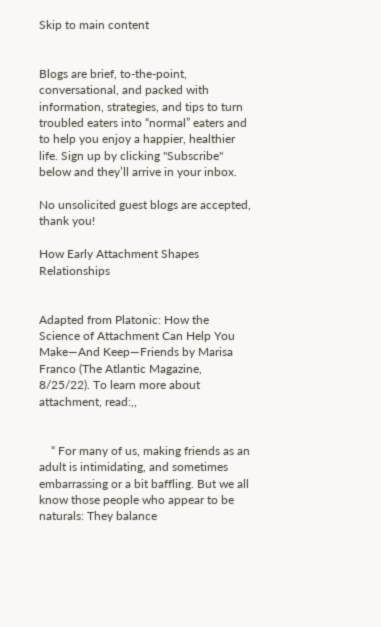Skip to main content


Blogs are brief, to-the-point, conversational, and packed with information, strategies, and tips to turn troubled eaters into “normal” eaters and to help you enjoy a happier, healthier life. Sign up by clicking "Subscribe" below and they’ll arrive in your inbox.

No unsolicited guest blogs are accepted, thank you!

How Early Attachment Shapes Relationships


Adapted from Platonic: How the Science of Attachment Can Help You Make—And Keep—Friends by Marisa Franco (The Atlantic Magazine, 8/25/22). To learn more about attachment, read:,,


    “ For many of us, making friends as an adult is intimidating, and sometimes embarrassing or a bit baffling. But we all know those people who appear to be naturals: They balance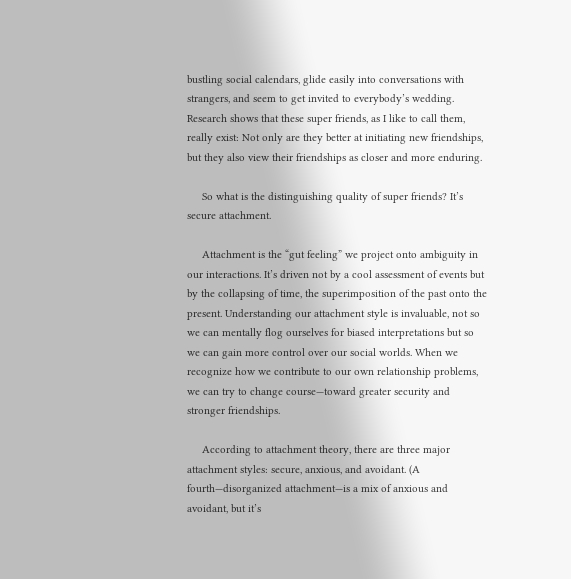bustling social calendars, glide easily into conversations with strangers, and seem to get invited to everybody’s wedding. Research shows that these super friends, as I like to call them, really exist: Not only are they better at initiating new friendships, but they also view their friendships as closer and more enduring.

     So what is the distinguishing quality of super friends? It’s secure attachment.

     Attachment is the “gut feeling” we project onto ambiguity in our interactions. It’s driven not by a cool assessment of events but by the collapsing of time, the superimposition of the past onto the present. Understanding our attachment style is invaluable, not so we can mentally flog ourselves for biased interpretations but so we can gain more control over our social worlds. When we recognize how we contribute to our own relationship problems, we can try to change course—toward greater security and stronger friendships.

     According to attachment theory, there are three major attachment styles: secure, anxious, and avoidant. (A fourth—disorganized attachment—is a mix of anxious and avoidant, but it’s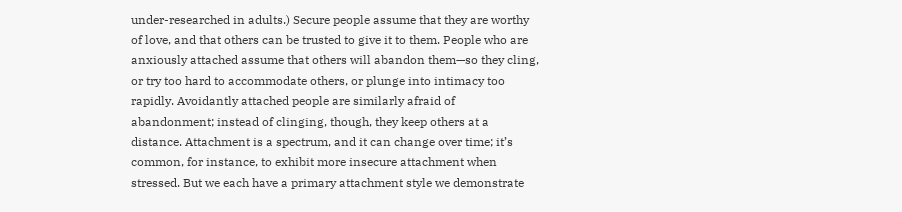under-researched in adults.) Secure people assume that they are worthy of love, and that others can be trusted to give it to them. People who are anxiously attached assume that others will abandon them—so they cling, or try too hard to accommodate others, or plunge into intimacy too rapidly. Avoidantly attached people are similarly afraid of abandonment; instead of clinging, though, they keep others at a distance. Attachment is a spectrum, and it can change over time; it’s common, for instance, to exhibit more insecure attachment when stressed. But we each have a primary attachment style we demonstrate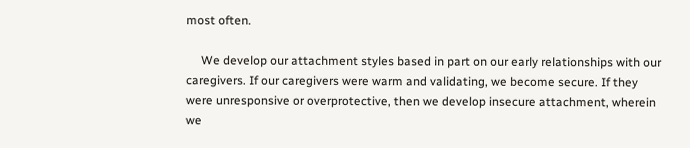most often.

     We develop our attachment styles based in part on our early relationships with our caregivers. If our caregivers were warm and validating, we become secure. If they were unresponsive or overprotective, then we develop insecure attachment, wherein we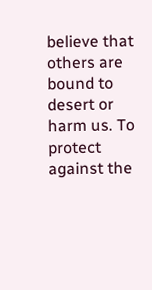believe that others are bound to desert or harm us. To protect against the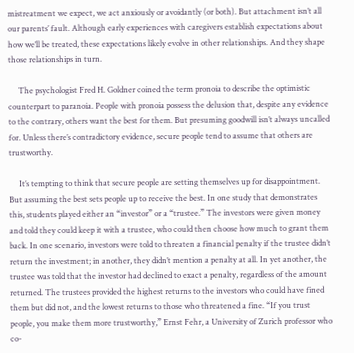mistreatment we expect, we act anxiously or avoidantly (or both). But attachment isn’t all our parents’ fault. Although early experiences with caregivers establish expectations about how we’ll be treated, these expectations likely evolve in other relationships. And they shape those relationships in turn.

     The psychologist Fred H. Goldner coined the term pronoia to describe the optimistic counterpart to paranoia. People with pronoia possess the delusion that, despite any evidence to the contrary, others want the best for them. But presuming goodwill isn’t always uncalled for. Unless there’s contradictory evidence, secure people tend to assume that others are trustworthy.

     It’s tempting to think that secure people are setting themselves up for disappointment. But assuming the best sets people up to receive the best. In one study that demonstrates this, students played either an “investor” or a “trustee.” The investors were given money and told they could keep it with a trustee, who could then choose how much to grant them back. In one scenario, investors were told to threaten a financial penalty if the trustee didn’t return the investment; in another, they didn’t mention a penalty at all. In yet another, the trustee was told that the investor had declined to exact a penalty, regardless of the amount returned. The trustees provided the highest returns to the investors who could have fined them but did not, and the lowest returns to those who threatened a fine. “If you trust people, you make them more trustworthy,” Ernst Fehr, a University of Zurich professor who co-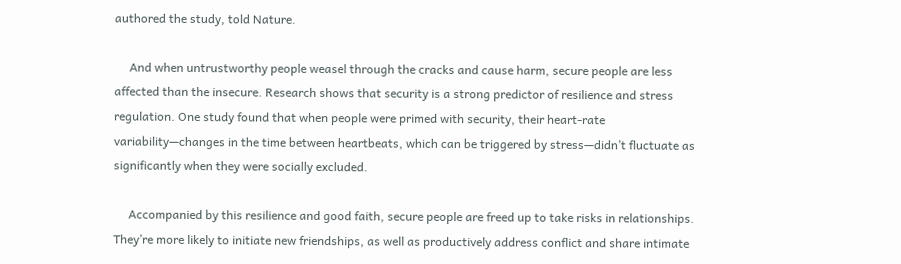authored the study, told Nature.

     And when untrustworthy people weasel through the cracks and cause harm, secure people are less affected than the insecure. Research shows that security is a strong predictor of resilience and stress regulation. One study found that when people were primed with security, their heart-rate variability—changes in the time between heartbeats, which can be triggered by stress—didn’t fluctuate as significantly when they were socially excluded.

     Accompanied by this resilience and good faith, secure people are freed up to take risks in relationships. They’re more likely to initiate new friendships, as well as productively address conflict and share intimate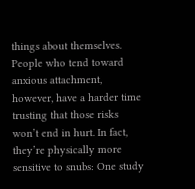things about themselves. People who tend toward anxious attachment, however, have a harder time trusting that those risks won’t end in hurt. In fact, they’re physically more sensitive to snubs: One study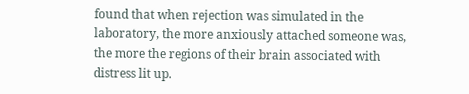found that when rejection was simulated in the laboratory, the more anxiously attached someone was, the more the regions of their brain associated with distress lit up.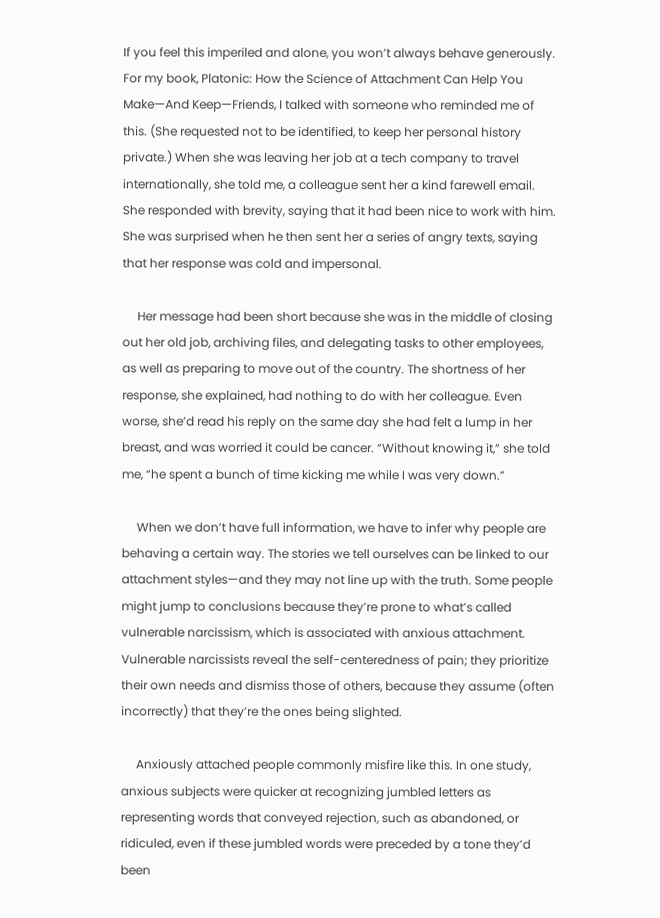If you feel this imperiled and alone, you won’t always behave generously. For my book, Platonic: How the Science of Attachment Can Help You Make—And Keep—Friends, I talked with someone who reminded me of this. (She requested not to be identified, to keep her personal history private.) When she was leaving her job at a tech company to travel internationally, she told me, a colleague sent her a kind farewell email. She responded with brevity, saying that it had been nice to work with him. She was surprised when he then sent her a series of angry texts, saying that her response was cold and impersonal.

     Her message had been short because she was in the middle of closing out her old job, archiving files, and delegating tasks to other employees, as well as preparing to move out of the country. The shortness of her response, she explained, had nothing to do with her colleague. Even worse, she’d read his reply on the same day she had felt a lump in her breast, and was worried it could be cancer. “Without knowing it,” she told me, “he spent a bunch of time kicking me while I was very down.”

     When we don’t have full information, we have to infer why people are behaving a certain way. The stories we tell ourselves can be linked to our attachment styles—and they may not line up with the truth. Some people might jump to conclusions because they’re prone to what’s called vulnerable narcissism, which is associated with anxious attachment. Vulnerable narcissists reveal the self-centeredness of pain; they prioritize their own needs and dismiss those of others, because they assume (often incorrectly) that they’re the ones being slighted.

     Anxiously attached people commonly misfire like this. In one study, anxious subjects were quicker at recognizing jumbled letters as representing words that conveyed rejection, such as abandoned, or ridiculed, even if these jumbled words were preceded by a tone they’d been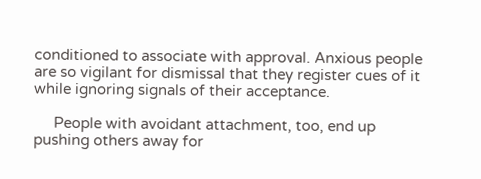conditioned to associate with approval. Anxious people are so vigilant for dismissal that they register cues of it while ignoring signals of their acceptance.

     People with avoidant attachment, too, end up pushing others away for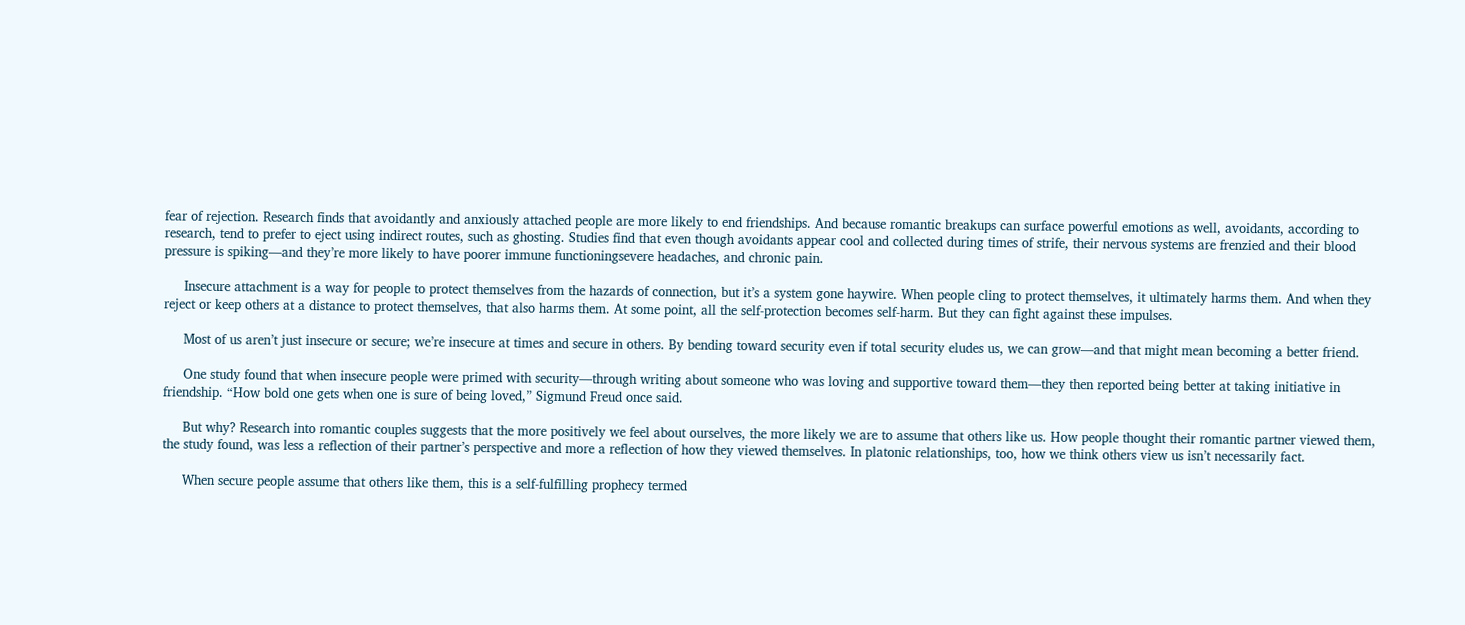fear of rejection. Research finds that avoidantly and anxiously attached people are more likely to end friendships. And because romantic breakups can surface powerful emotions as well, avoidants, according to research, tend to prefer to eject using indirect routes, such as ghosting. Studies find that even though avoidants appear cool and collected during times of strife, their nervous systems are frenzied and their blood pressure is spiking—and they’re more likely to have poorer immune functioningsevere headaches, and chronic pain.

     Insecure attachment is a way for people to protect themselves from the hazards of connection, but it’s a system gone haywire. When people cling to protect themselves, it ultimately harms them. And when they reject or keep others at a distance to protect themselves, that also harms them. At some point, all the self-protection becomes self-harm. But they can fight against these impulses.

     Most of us aren’t just insecure or secure; we’re insecure at times and secure in others. By bending toward security even if total security eludes us, we can grow—and that might mean becoming a better friend.

     One study found that when insecure people were primed with security—through writing about someone who was loving and supportive toward them—they then reported being better at taking initiative in friendship. “How bold one gets when one is sure of being loved,” Sigmund Freud once said.

     But why? Research into romantic couples suggests that the more positively we feel about ourselves, the more likely we are to assume that others like us. How people thought their romantic partner viewed them, the study found, was less a reflection of their partner’s perspective and more a reflection of how they viewed themselves. In platonic relationships, too, how we think others view us isn’t necessarily fact.

     When secure people assume that others like them, this is a self-fulfilling prophecy termed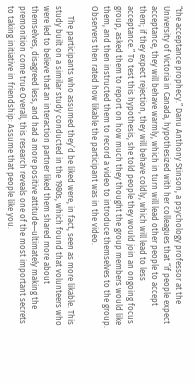“the acceptance prophecy.” Danu Anthony Stinson, a psychology professor at the University of Victoria in Canada, hypothesized with her colleagues that “if people expect acceptance, they will behave warmly, which in turn will lead other people to accept them; if they expect rejection, they will behave coldly, which will lead to less acceptance.” To test this hypothesis, she told people they would join an ongoing focus group, asked them to report on how much they thought the group members would like them, and then instructed them to record a video to introduce themselves to the group. Observers then rated how likable the participant was in the video.

     The participants who assumed they’d be liked were, in fact, seen as more likable. This study built on a similar study conducted in the 1980s, which found that volunteers who were led to believe that an interaction partner liked them shared more about themselves, disagreed less, and had a more positive attitude—ultimately making the premonition come true.Overall, this research reveals one of the most important secrets to taking initiative in friendship: Assume that people like you.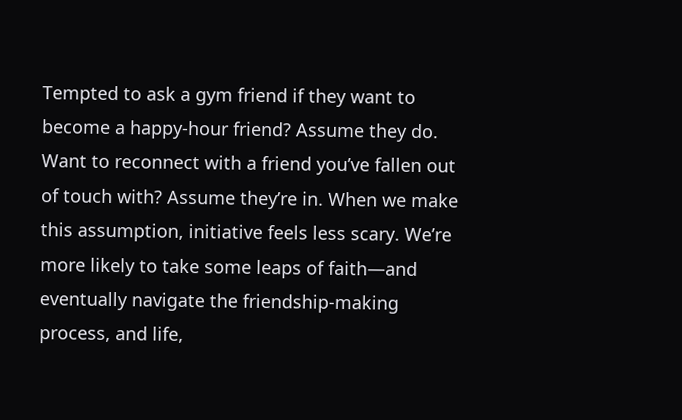Tempted to ask a gym friend if they want to become a happy-hour friend? Assume they do. Want to reconnect with a friend you’ve fallen out of touch with? Assume they’re in. When we make this assumption, initiative feels less scary. We’re more likely to take some leaps of faith—and eventually navigate the friendship-making process, and life,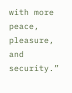with more peace, pleasure, and security.”